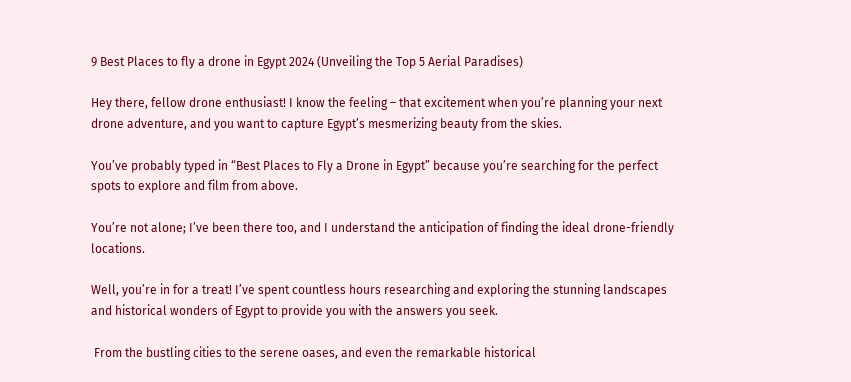9 Best Places to fly a drone in Egypt 2024 (Unveiling the Top 5 Aerial Paradises)

Hey there, fellow drone enthusiast! I know the feeling – that excitement when you’re planning your next drone adventure, and you want to capture Egypt’s mesmerizing beauty from the skies.

You’ve probably typed in “Best Places to Fly a Drone in Egypt” because you’re searching for the perfect spots to explore and film from above.

You’re not alone; I’ve been there too, and I understand the anticipation of finding the ideal drone-friendly locations.

Well, you’re in for a treat! I’ve spent countless hours researching and exploring the stunning landscapes and historical wonders of Egypt to provide you with the answers you seek.

 From the bustling cities to the serene oases, and even the remarkable historical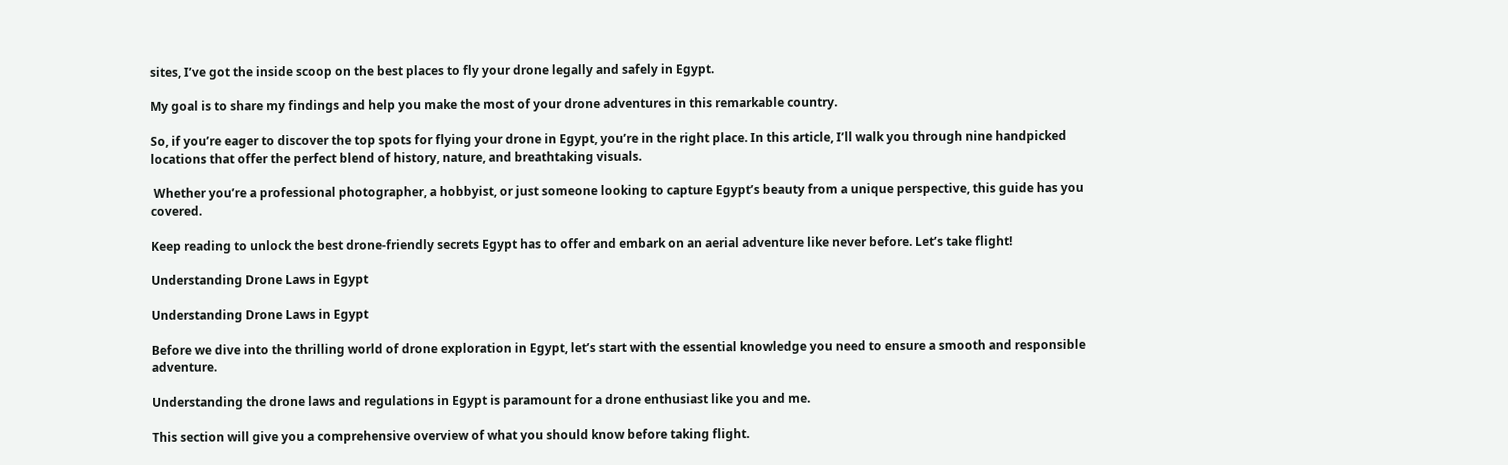sites, I’ve got the inside scoop on the best places to fly your drone legally and safely in Egypt.

My goal is to share my findings and help you make the most of your drone adventures in this remarkable country.

So, if you’re eager to discover the top spots for flying your drone in Egypt, you’re in the right place. In this article, I’ll walk you through nine handpicked locations that offer the perfect blend of history, nature, and breathtaking visuals.

 Whether you’re a professional photographer, a hobbyist, or just someone looking to capture Egypt’s beauty from a unique perspective, this guide has you covered.

Keep reading to unlock the best drone-friendly secrets Egypt has to offer and embark on an aerial adventure like never before. Let’s take flight!

Understanding Drone Laws in Egypt

Understanding Drone Laws in Egypt

Before we dive into the thrilling world of drone exploration in Egypt, let’s start with the essential knowledge you need to ensure a smooth and responsible adventure.

Understanding the drone laws and regulations in Egypt is paramount for a drone enthusiast like you and me.

This section will give you a comprehensive overview of what you should know before taking flight.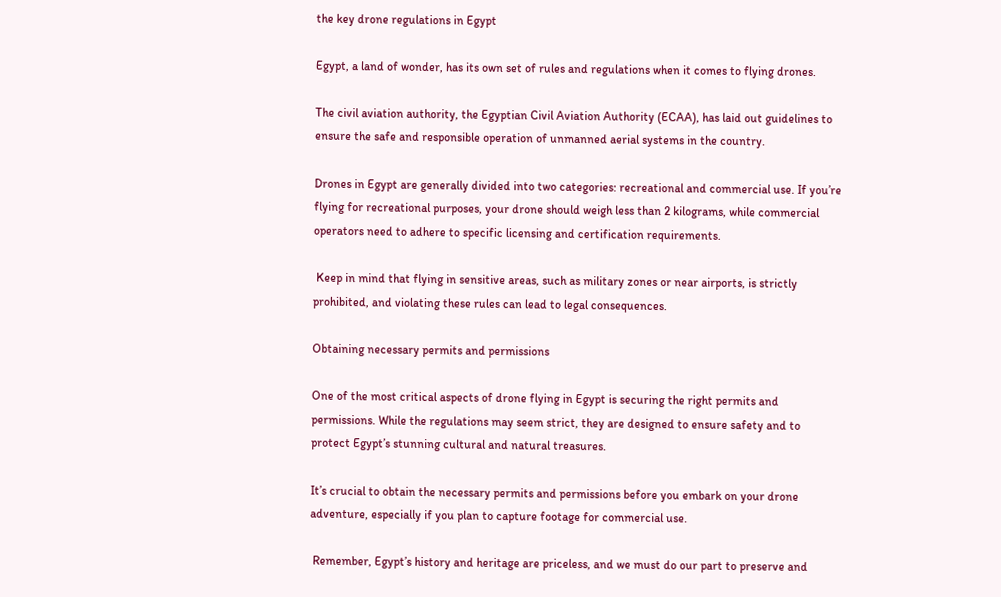the key drone regulations in Egypt

Egypt, a land of wonder, has its own set of rules and regulations when it comes to flying drones.

The civil aviation authority, the Egyptian Civil Aviation Authority (ECAA), has laid out guidelines to ensure the safe and responsible operation of unmanned aerial systems in the country.

Drones in Egypt are generally divided into two categories: recreational and commercial use. If you’re flying for recreational purposes, your drone should weigh less than 2 kilograms, while commercial operators need to adhere to specific licensing and certification requirements.

 Keep in mind that flying in sensitive areas, such as military zones or near airports, is strictly prohibited, and violating these rules can lead to legal consequences.

Obtaining necessary permits and permissions

One of the most critical aspects of drone flying in Egypt is securing the right permits and permissions. While the regulations may seem strict, they are designed to ensure safety and to protect Egypt’s stunning cultural and natural treasures.

It’s crucial to obtain the necessary permits and permissions before you embark on your drone adventure, especially if you plan to capture footage for commercial use.

 Remember, Egypt’s history and heritage are priceless, and we must do our part to preserve and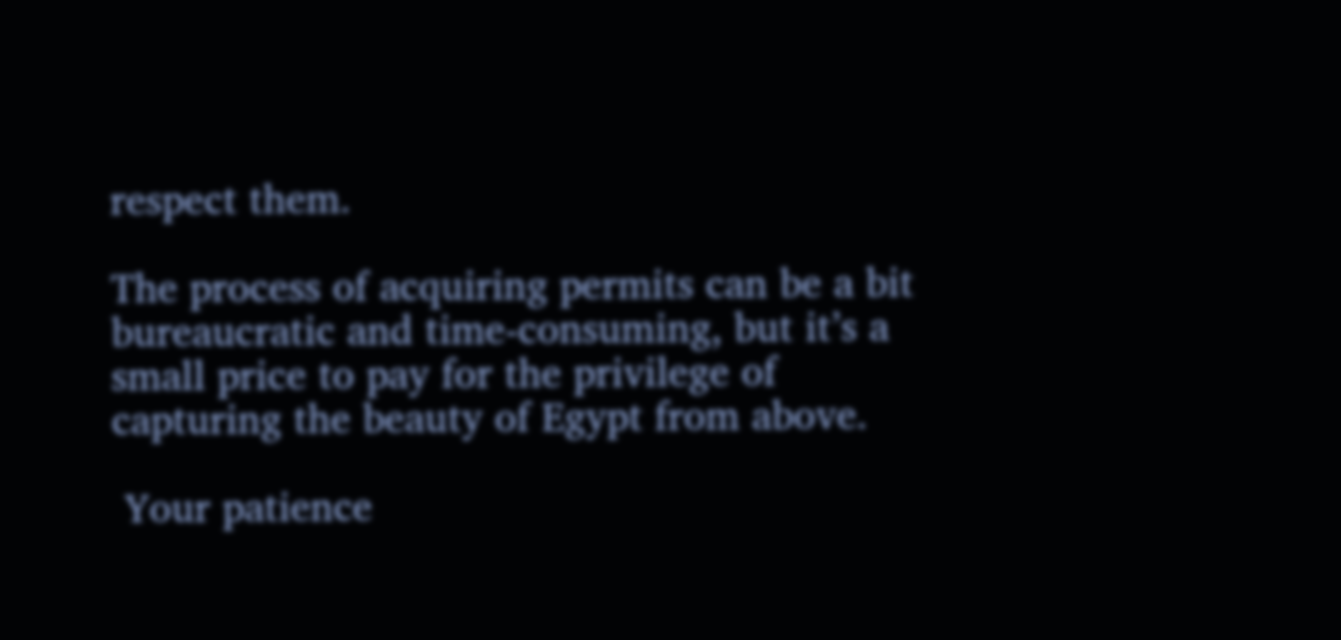respect them.

The process of acquiring permits can be a bit bureaucratic and time-consuming, but it’s a small price to pay for the privilege of capturing the beauty of Egypt from above.

 Your patience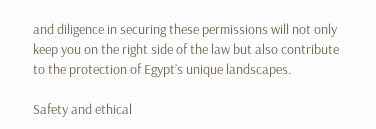and diligence in securing these permissions will not only keep you on the right side of the law but also contribute to the protection of Egypt’s unique landscapes.

Safety and ethical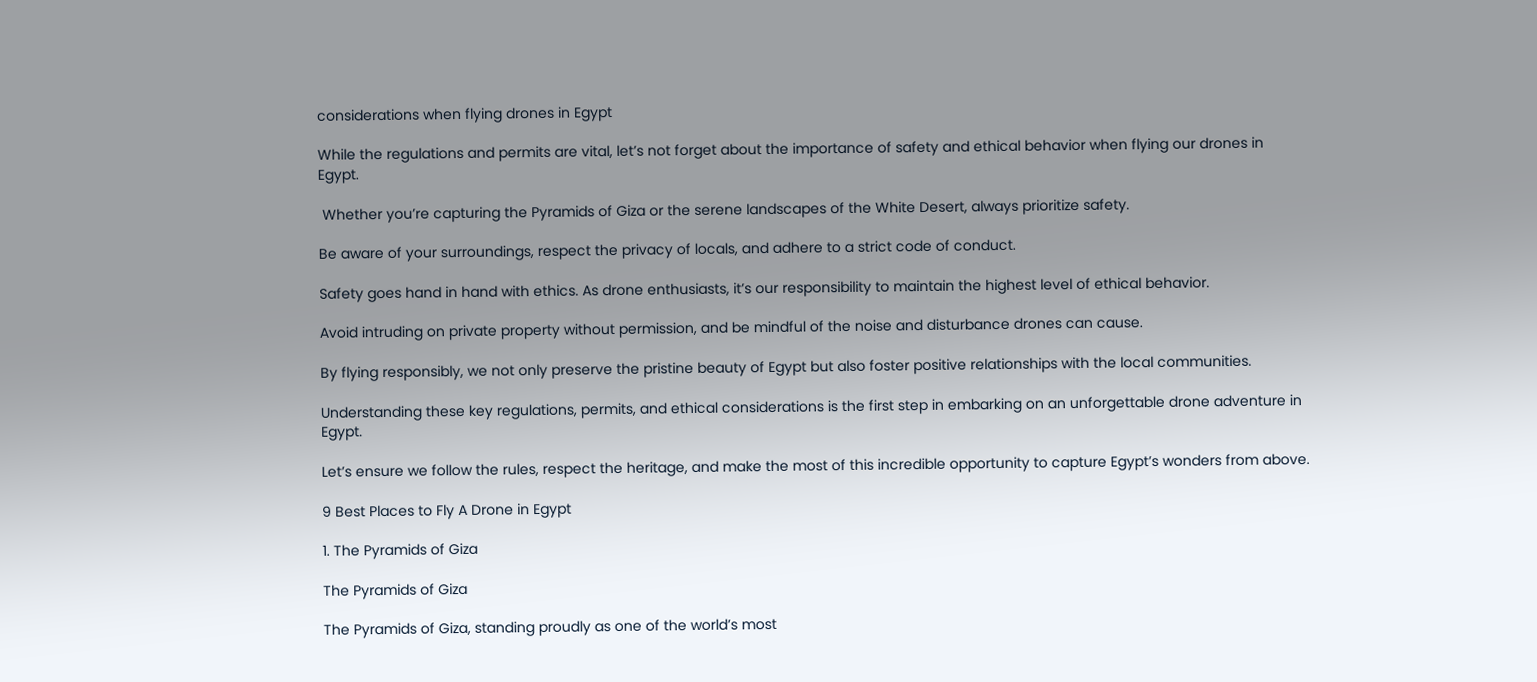considerations when flying drones in Egypt

While the regulations and permits are vital, let’s not forget about the importance of safety and ethical behavior when flying our drones in Egypt.

 Whether you’re capturing the Pyramids of Giza or the serene landscapes of the White Desert, always prioritize safety.

Be aware of your surroundings, respect the privacy of locals, and adhere to a strict code of conduct.

Safety goes hand in hand with ethics. As drone enthusiasts, it’s our responsibility to maintain the highest level of ethical behavior.

Avoid intruding on private property without permission, and be mindful of the noise and disturbance drones can cause.

By flying responsibly, we not only preserve the pristine beauty of Egypt but also foster positive relationships with the local communities.

Understanding these key regulations, permits, and ethical considerations is the first step in embarking on an unforgettable drone adventure in Egypt.

Let’s ensure we follow the rules, respect the heritage, and make the most of this incredible opportunity to capture Egypt’s wonders from above.

9 Best Places to Fly A Drone in Egypt

1. The Pyramids of Giza

The Pyramids of Giza

The Pyramids of Giza, standing proudly as one of the world’s most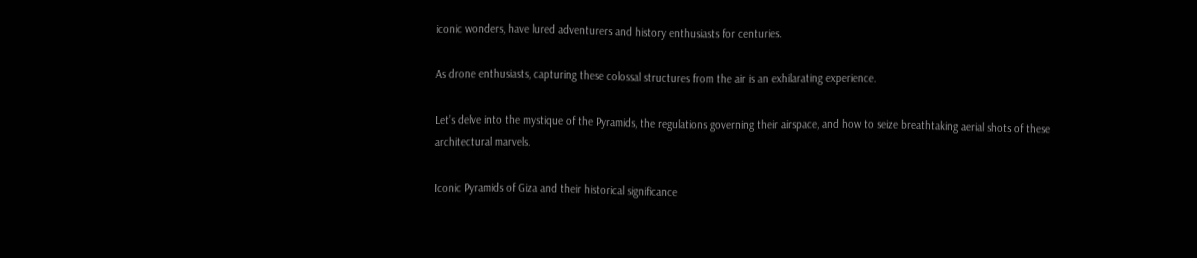iconic wonders, have lured adventurers and history enthusiasts for centuries.

As drone enthusiasts, capturing these colossal structures from the air is an exhilarating experience.

Let’s delve into the mystique of the Pyramids, the regulations governing their airspace, and how to seize breathtaking aerial shots of these architectural marvels.

Iconic Pyramids of Giza and their historical significance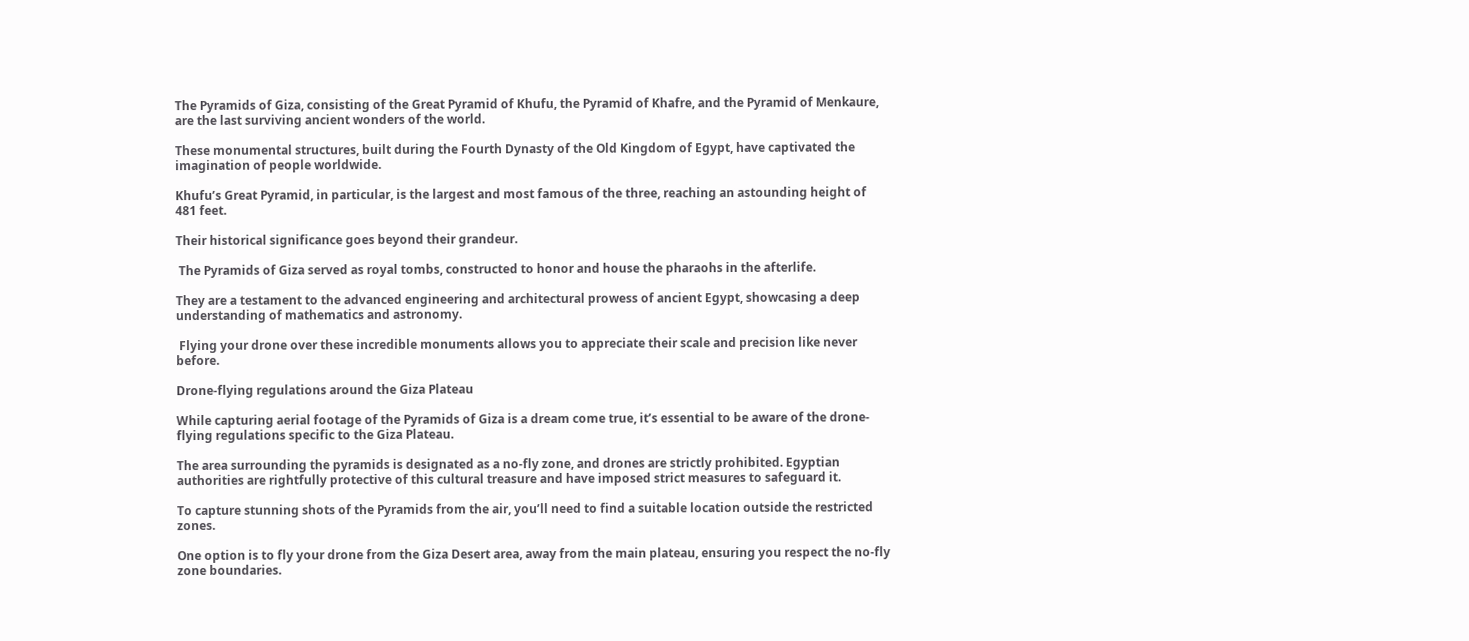The Pyramids of Giza, consisting of the Great Pyramid of Khufu, the Pyramid of Khafre, and the Pyramid of Menkaure, are the last surviving ancient wonders of the world.

These monumental structures, built during the Fourth Dynasty of the Old Kingdom of Egypt, have captivated the imagination of people worldwide.

Khufu’s Great Pyramid, in particular, is the largest and most famous of the three, reaching an astounding height of 481 feet.

Their historical significance goes beyond their grandeur.

 The Pyramids of Giza served as royal tombs, constructed to honor and house the pharaohs in the afterlife.

They are a testament to the advanced engineering and architectural prowess of ancient Egypt, showcasing a deep understanding of mathematics and astronomy.

 Flying your drone over these incredible monuments allows you to appreciate their scale and precision like never before.

Drone-flying regulations around the Giza Plateau

While capturing aerial footage of the Pyramids of Giza is a dream come true, it’s essential to be aware of the drone-flying regulations specific to the Giza Plateau.

The area surrounding the pyramids is designated as a no-fly zone, and drones are strictly prohibited. Egyptian authorities are rightfully protective of this cultural treasure and have imposed strict measures to safeguard it.

To capture stunning shots of the Pyramids from the air, you’ll need to find a suitable location outside the restricted zones.

One option is to fly your drone from the Giza Desert area, away from the main plateau, ensuring you respect the no-fly zone boundaries.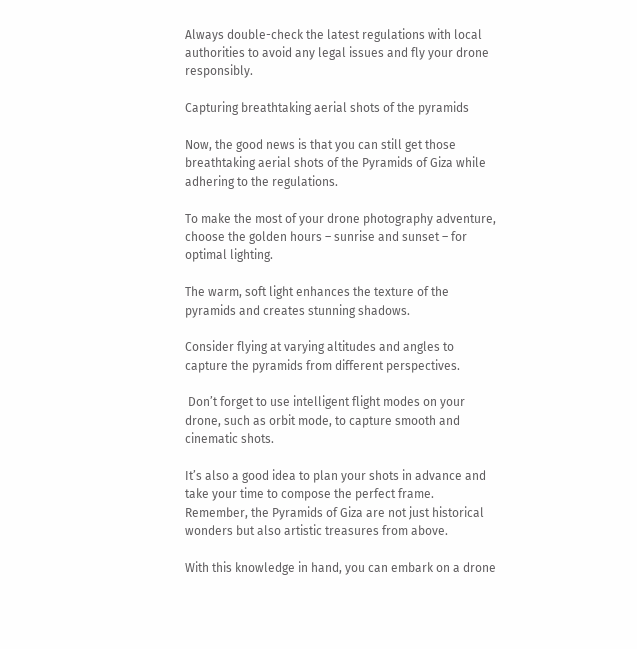Always double-check the latest regulations with local authorities to avoid any legal issues and fly your drone responsibly.

Capturing breathtaking aerial shots of the pyramids

Now, the good news is that you can still get those breathtaking aerial shots of the Pyramids of Giza while adhering to the regulations.

To make the most of your drone photography adventure, choose the golden hours – sunrise and sunset – for optimal lighting.

The warm, soft light enhances the texture of the pyramids and creates stunning shadows.

Consider flying at varying altitudes and angles to capture the pyramids from different perspectives.

 Don’t forget to use intelligent flight modes on your drone, such as orbit mode, to capture smooth and cinematic shots.

It’s also a good idea to plan your shots in advance and take your time to compose the perfect frame. Remember, the Pyramids of Giza are not just historical wonders but also artistic treasures from above.

With this knowledge in hand, you can embark on a drone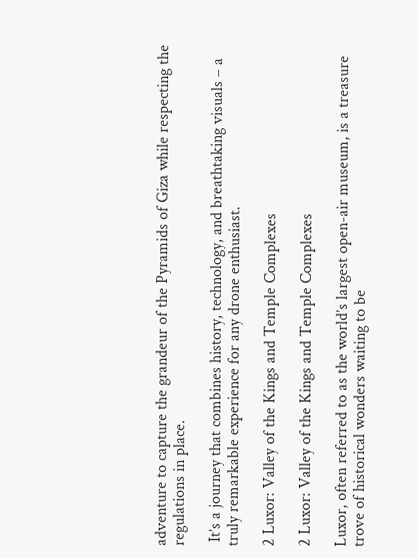adventure to capture the grandeur of the Pyramids of Giza while respecting the regulations in place.

 It’s a journey that combines history, technology, and breathtaking visuals – a truly remarkable experience for any drone enthusiast.

2 Luxor: Valley of the Kings and Temple Complexes

2 Luxor: Valley of the Kings and Temple Complexes

Luxor, often referred to as the world’s largest open-air museum, is a treasure trove of historical wonders waiting to be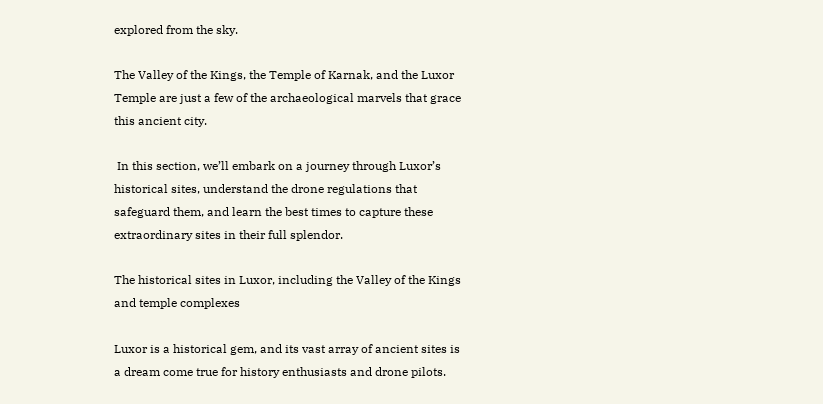explored from the sky.

The Valley of the Kings, the Temple of Karnak, and the Luxor Temple are just a few of the archaeological marvels that grace this ancient city.

 In this section, we’ll embark on a journey through Luxor’s historical sites, understand the drone regulations that safeguard them, and learn the best times to capture these extraordinary sites in their full splendor.

The historical sites in Luxor, including the Valley of the Kings and temple complexes

Luxor is a historical gem, and its vast array of ancient sites is a dream come true for history enthusiasts and drone pilots.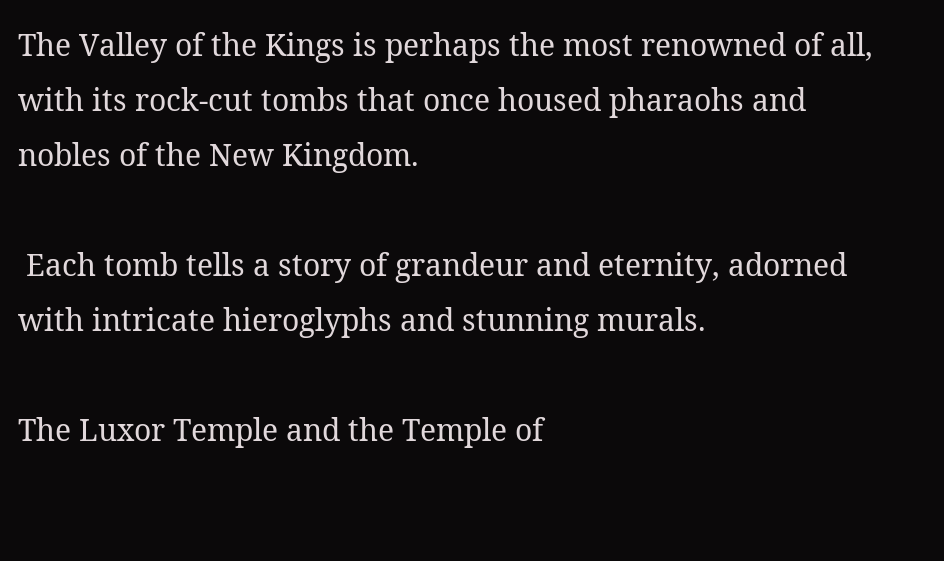The Valley of the Kings is perhaps the most renowned of all, with its rock-cut tombs that once housed pharaohs and nobles of the New Kingdom.

 Each tomb tells a story of grandeur and eternity, adorned with intricate hieroglyphs and stunning murals.

The Luxor Temple and the Temple of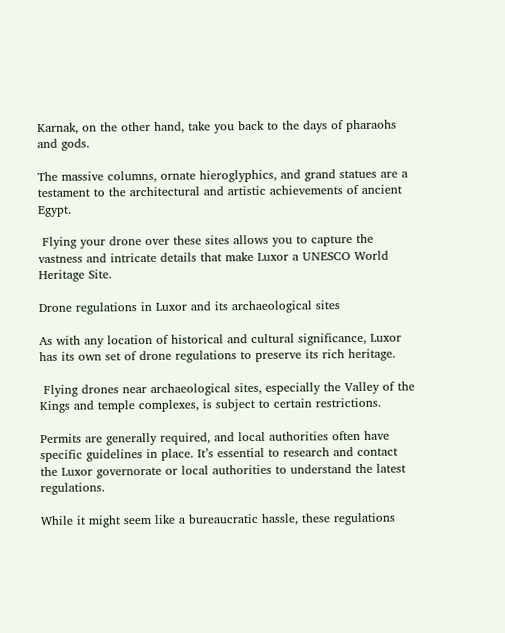Karnak, on the other hand, take you back to the days of pharaohs and gods.

The massive columns, ornate hieroglyphics, and grand statues are a testament to the architectural and artistic achievements of ancient Egypt.

 Flying your drone over these sites allows you to capture the vastness and intricate details that make Luxor a UNESCO World Heritage Site.

Drone regulations in Luxor and its archaeological sites

As with any location of historical and cultural significance, Luxor has its own set of drone regulations to preserve its rich heritage.

 Flying drones near archaeological sites, especially the Valley of the Kings and temple complexes, is subject to certain restrictions.

Permits are generally required, and local authorities often have specific guidelines in place. It’s essential to research and contact the Luxor governorate or local authorities to understand the latest regulations.

While it might seem like a bureaucratic hassle, these regulations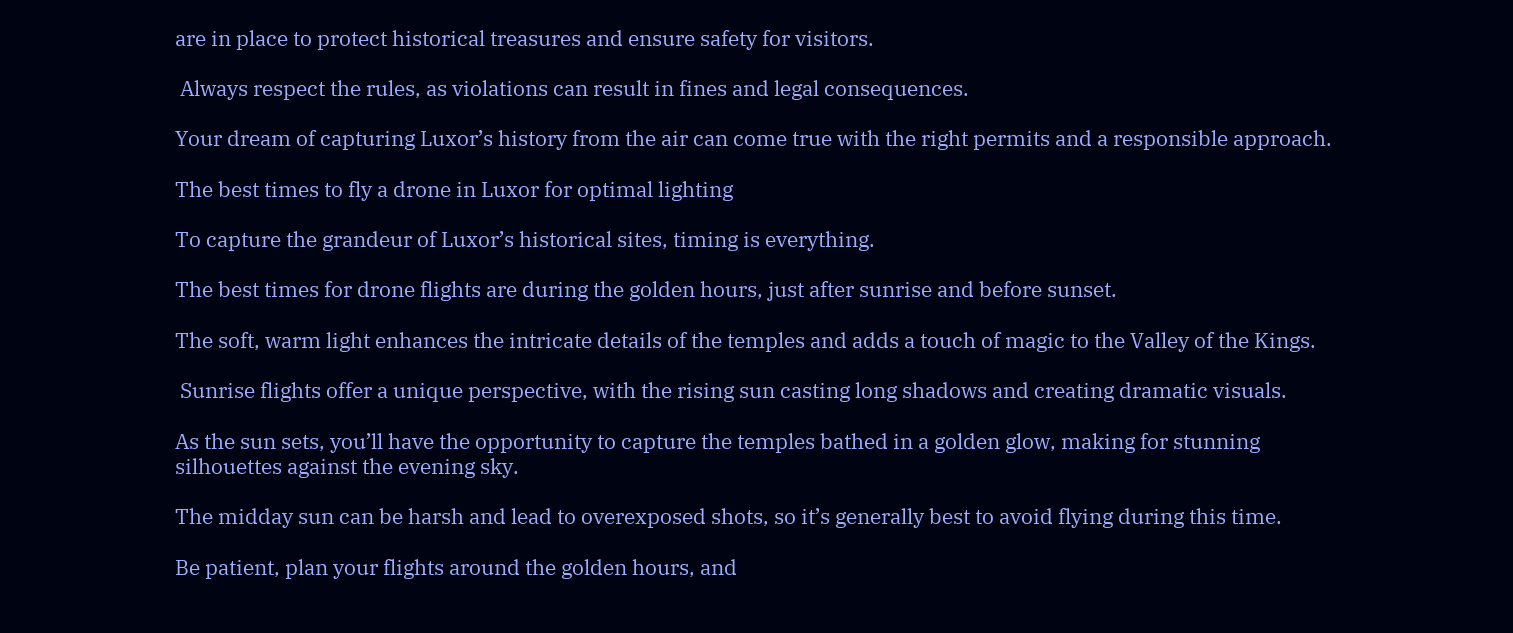are in place to protect historical treasures and ensure safety for visitors.

 Always respect the rules, as violations can result in fines and legal consequences.

Your dream of capturing Luxor’s history from the air can come true with the right permits and a responsible approach.

The best times to fly a drone in Luxor for optimal lighting

To capture the grandeur of Luxor’s historical sites, timing is everything.

The best times for drone flights are during the golden hours, just after sunrise and before sunset.

The soft, warm light enhances the intricate details of the temples and adds a touch of magic to the Valley of the Kings.

 Sunrise flights offer a unique perspective, with the rising sun casting long shadows and creating dramatic visuals.

As the sun sets, you’ll have the opportunity to capture the temples bathed in a golden glow, making for stunning silhouettes against the evening sky.

The midday sun can be harsh and lead to overexposed shots, so it’s generally best to avoid flying during this time.

Be patient, plan your flights around the golden hours, and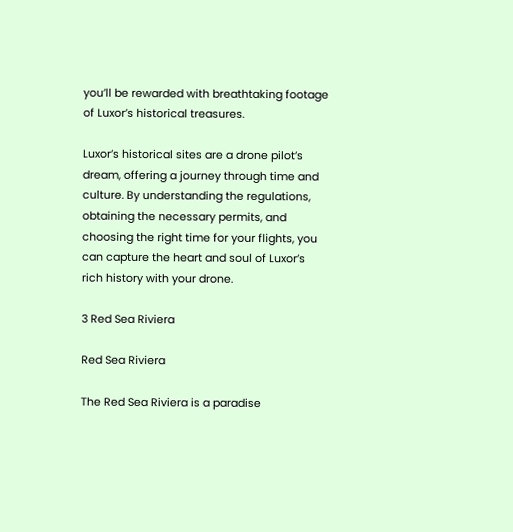you’ll be rewarded with breathtaking footage of Luxor’s historical treasures.

Luxor’s historical sites are a drone pilot’s dream, offering a journey through time and culture. By understanding the regulations, obtaining the necessary permits, and choosing the right time for your flights, you can capture the heart and soul of Luxor’s rich history with your drone.

3 Red Sea Riviera

Red Sea Riviera

The Red Sea Riviera is a paradise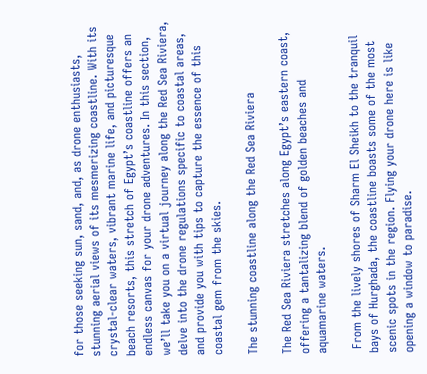for those seeking sun, sand, and, as drone enthusiasts, stunning aerial views of its mesmerizing coastline. With its crystal-clear waters, vibrant marine life, and picturesque beach resorts, this stretch of Egypt’s coastline offers an endless canvas for your drone adventures. In this section, we’ll take you on a virtual journey along the Red Sea Riviera, delve into the drone regulations specific to coastal areas, and provide you with tips to capture the essence of this coastal gem from the skies.

The stunning coastline along the Red Sea Riviera

The Red Sea Riviera stretches along Egypt’s eastern coast, offering a tantalizing blend of golden beaches and aquamarine waters.

 From the lively shores of Sharm El Sheikh to the tranquil bays of Hurghada, the coastline boasts some of the most scenic spots in the region. Flying your drone here is like opening a window to paradise.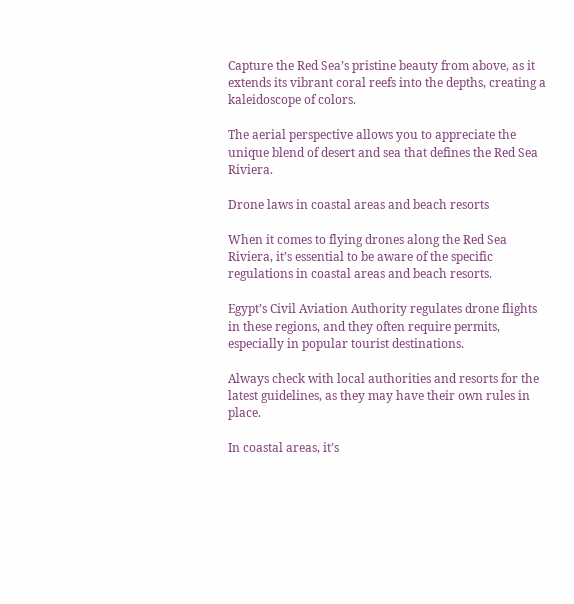Capture the Red Sea’s pristine beauty from above, as it extends its vibrant coral reefs into the depths, creating a kaleidoscope of colors.

The aerial perspective allows you to appreciate the unique blend of desert and sea that defines the Red Sea Riviera.

Drone laws in coastal areas and beach resorts

When it comes to flying drones along the Red Sea Riviera, it’s essential to be aware of the specific regulations in coastal areas and beach resorts.

Egypt’s Civil Aviation Authority regulates drone flights in these regions, and they often require permits, especially in popular tourist destinations.

Always check with local authorities and resorts for the latest guidelines, as they may have their own rules in place.

In coastal areas, it’s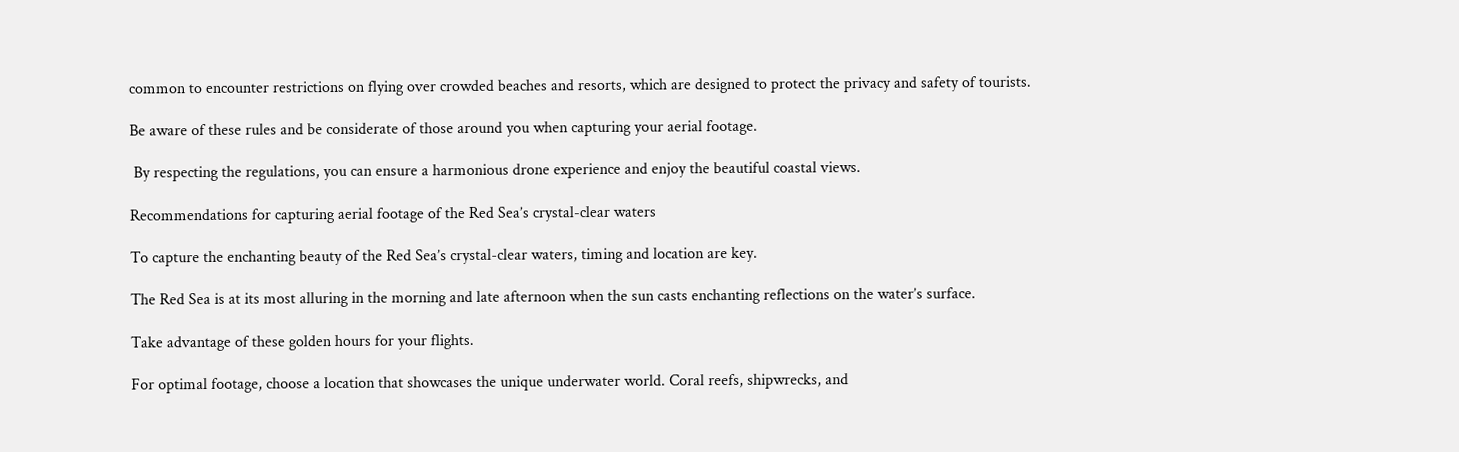common to encounter restrictions on flying over crowded beaches and resorts, which are designed to protect the privacy and safety of tourists.

Be aware of these rules and be considerate of those around you when capturing your aerial footage.

 By respecting the regulations, you can ensure a harmonious drone experience and enjoy the beautiful coastal views.

Recommendations for capturing aerial footage of the Red Sea’s crystal-clear waters

To capture the enchanting beauty of the Red Sea’s crystal-clear waters, timing and location are key.

The Red Sea is at its most alluring in the morning and late afternoon when the sun casts enchanting reflections on the water’s surface.

Take advantage of these golden hours for your flights.

For optimal footage, choose a location that showcases the unique underwater world. Coral reefs, shipwrecks, and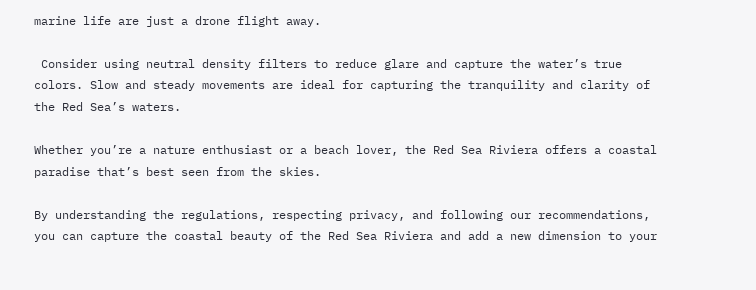marine life are just a drone flight away.

 Consider using neutral density filters to reduce glare and capture the water’s true colors. Slow and steady movements are ideal for capturing the tranquility and clarity of the Red Sea’s waters.

Whether you’re a nature enthusiast or a beach lover, the Red Sea Riviera offers a coastal paradise that’s best seen from the skies.

By understanding the regulations, respecting privacy, and following our recommendations, you can capture the coastal beauty of the Red Sea Riviera and add a new dimension to your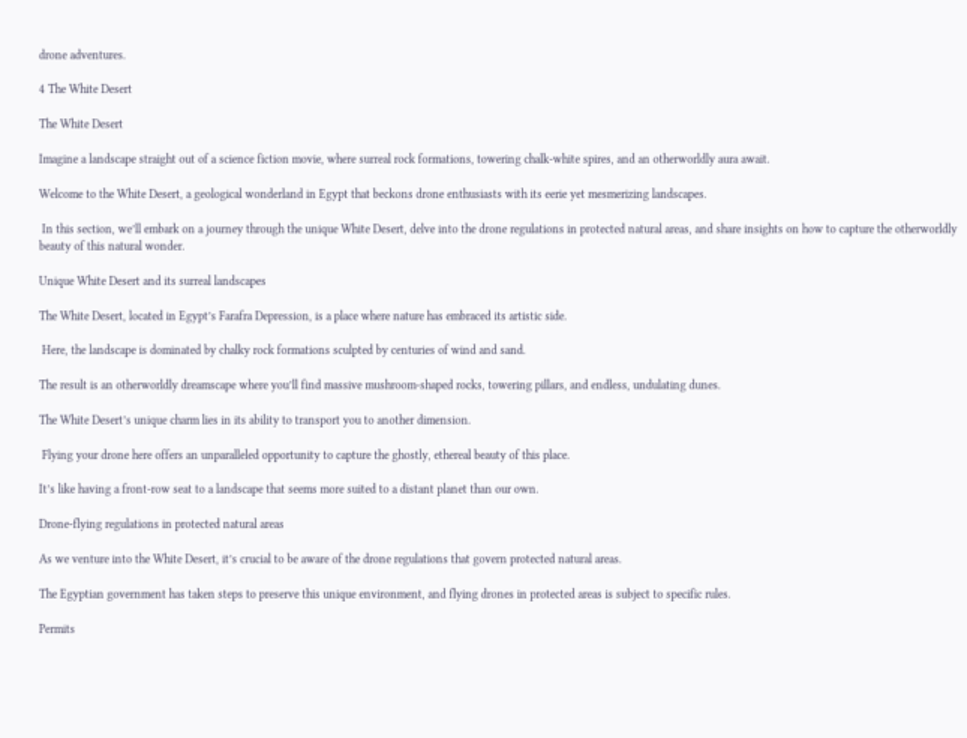drone adventures.

4 The White Desert

The White Desert

Imagine a landscape straight out of a science fiction movie, where surreal rock formations, towering chalk-white spires, and an otherworldly aura await.

Welcome to the White Desert, a geological wonderland in Egypt that beckons drone enthusiasts with its eerie yet mesmerizing landscapes.

 In this section, we’ll embark on a journey through the unique White Desert, delve into the drone regulations in protected natural areas, and share insights on how to capture the otherworldly beauty of this natural wonder.

Unique White Desert and its surreal landscapes

The White Desert, located in Egypt’s Farafra Depression, is a place where nature has embraced its artistic side.

 Here, the landscape is dominated by chalky rock formations sculpted by centuries of wind and sand.

The result is an otherworldly dreamscape where you’ll find massive mushroom-shaped rocks, towering pillars, and endless, undulating dunes.

The White Desert’s unique charm lies in its ability to transport you to another dimension.

 Flying your drone here offers an unparalleled opportunity to capture the ghostly, ethereal beauty of this place.

It’s like having a front-row seat to a landscape that seems more suited to a distant planet than our own.

Drone-flying regulations in protected natural areas

As we venture into the White Desert, it’s crucial to be aware of the drone regulations that govern protected natural areas.

The Egyptian government has taken steps to preserve this unique environment, and flying drones in protected areas is subject to specific rules.

Permits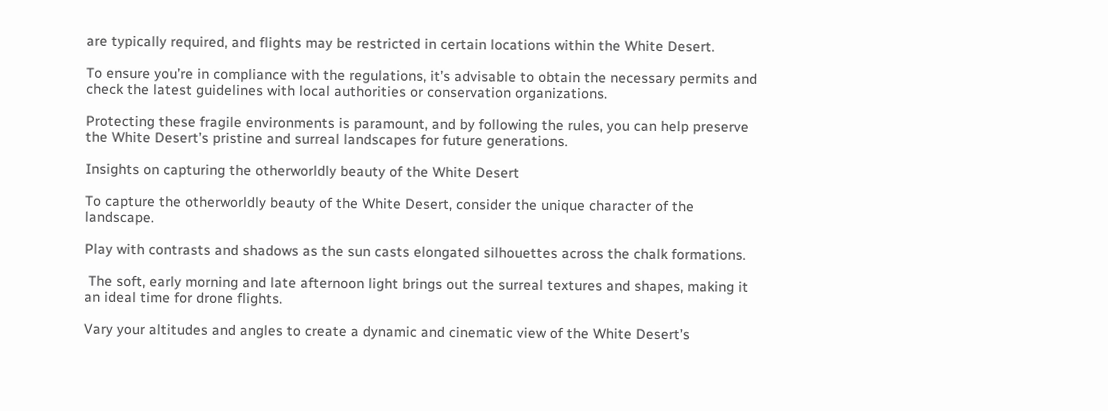are typically required, and flights may be restricted in certain locations within the White Desert.

To ensure you’re in compliance with the regulations, it’s advisable to obtain the necessary permits and check the latest guidelines with local authorities or conservation organizations.

Protecting these fragile environments is paramount, and by following the rules, you can help preserve the White Desert’s pristine and surreal landscapes for future generations.

Insights on capturing the otherworldly beauty of the White Desert

To capture the otherworldly beauty of the White Desert, consider the unique character of the landscape.

Play with contrasts and shadows as the sun casts elongated silhouettes across the chalk formations.

 The soft, early morning and late afternoon light brings out the surreal textures and shapes, making it an ideal time for drone flights.

Vary your altitudes and angles to create a dynamic and cinematic view of the White Desert’s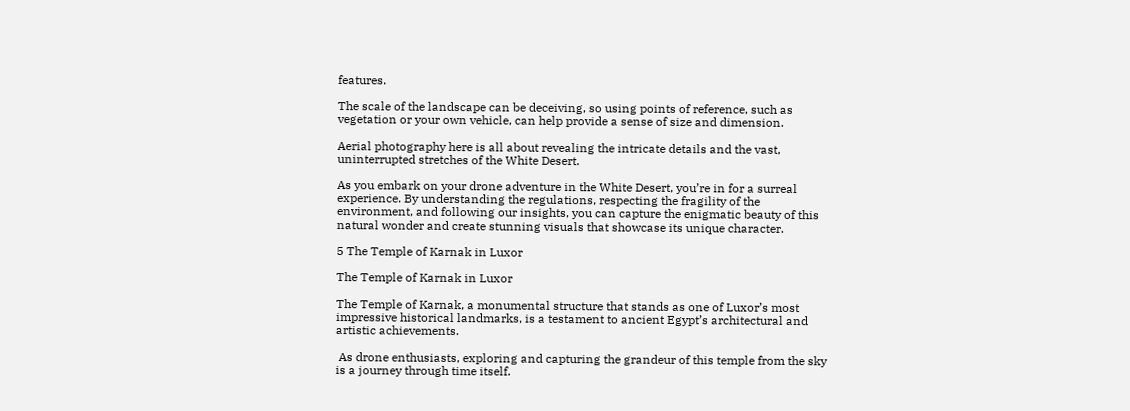features.

The scale of the landscape can be deceiving, so using points of reference, such as vegetation or your own vehicle, can help provide a sense of size and dimension.

Aerial photography here is all about revealing the intricate details and the vast, uninterrupted stretches of the White Desert.

As you embark on your drone adventure in the White Desert, you’re in for a surreal experience. By understanding the regulations, respecting the fragility of the environment, and following our insights, you can capture the enigmatic beauty of this natural wonder and create stunning visuals that showcase its unique character.

5 The Temple of Karnak in Luxor

The Temple of Karnak in Luxor

The Temple of Karnak, a monumental structure that stands as one of Luxor’s most impressive historical landmarks, is a testament to ancient Egypt’s architectural and artistic achievements.

 As drone enthusiasts, exploring and capturing the grandeur of this temple from the sky is a journey through time itself.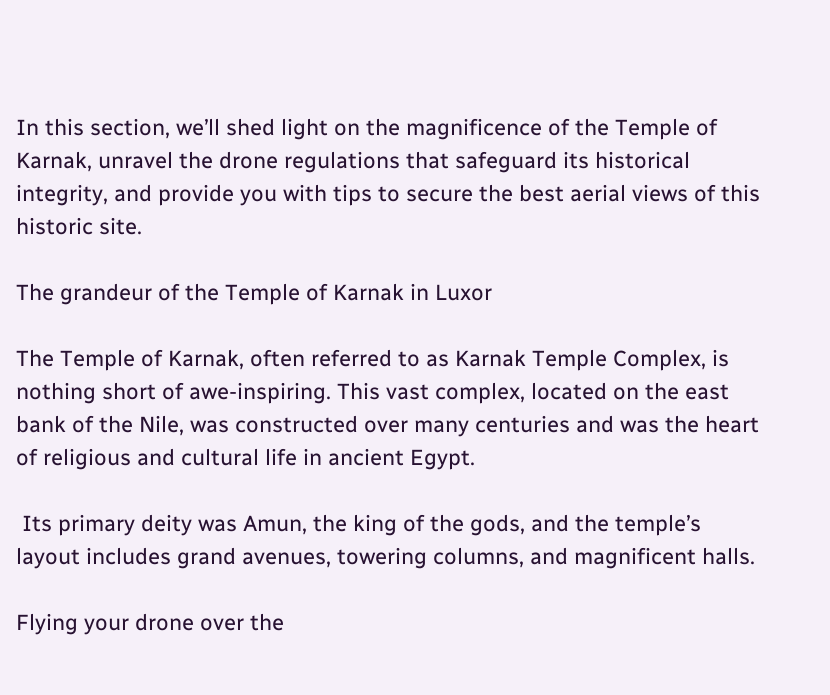In this section, we’ll shed light on the magnificence of the Temple of Karnak, unravel the drone regulations that safeguard its historical integrity, and provide you with tips to secure the best aerial views of this historic site.

The grandeur of the Temple of Karnak in Luxor

The Temple of Karnak, often referred to as Karnak Temple Complex, is nothing short of awe-inspiring. This vast complex, located on the east bank of the Nile, was constructed over many centuries and was the heart of religious and cultural life in ancient Egypt.

 Its primary deity was Amun, the king of the gods, and the temple’s layout includes grand avenues, towering columns, and magnificent halls.

Flying your drone over the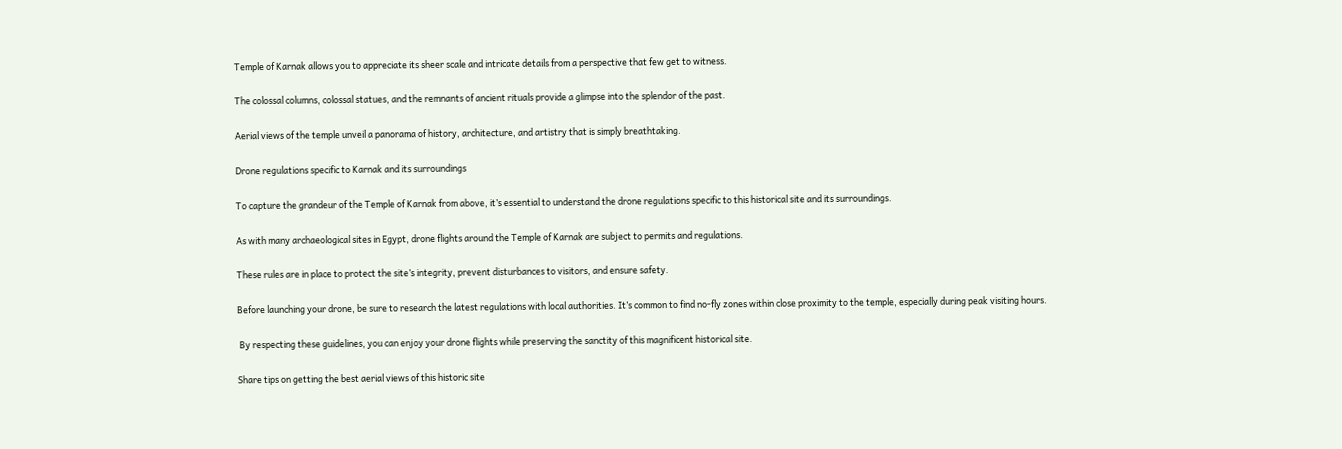Temple of Karnak allows you to appreciate its sheer scale and intricate details from a perspective that few get to witness.

The colossal columns, colossal statues, and the remnants of ancient rituals provide a glimpse into the splendor of the past.

Aerial views of the temple unveil a panorama of history, architecture, and artistry that is simply breathtaking.

Drone regulations specific to Karnak and its surroundings

To capture the grandeur of the Temple of Karnak from above, it’s essential to understand the drone regulations specific to this historical site and its surroundings.

As with many archaeological sites in Egypt, drone flights around the Temple of Karnak are subject to permits and regulations.

These rules are in place to protect the site’s integrity, prevent disturbances to visitors, and ensure safety.

Before launching your drone, be sure to research the latest regulations with local authorities. It’s common to find no-fly zones within close proximity to the temple, especially during peak visiting hours.

 By respecting these guidelines, you can enjoy your drone flights while preserving the sanctity of this magnificent historical site.

Share tips on getting the best aerial views of this historic site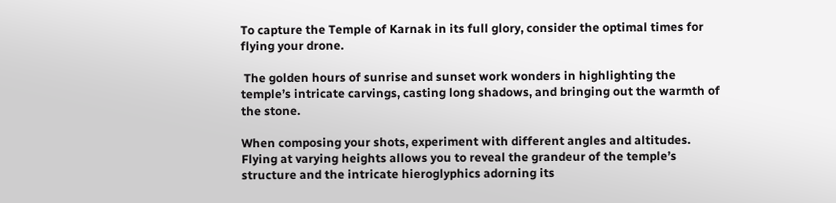To capture the Temple of Karnak in its full glory, consider the optimal times for flying your drone.

 The golden hours of sunrise and sunset work wonders in highlighting the temple’s intricate carvings, casting long shadows, and bringing out the warmth of the stone.

When composing your shots, experiment with different angles and altitudes. Flying at varying heights allows you to reveal the grandeur of the temple’s structure and the intricate hieroglyphics adorning its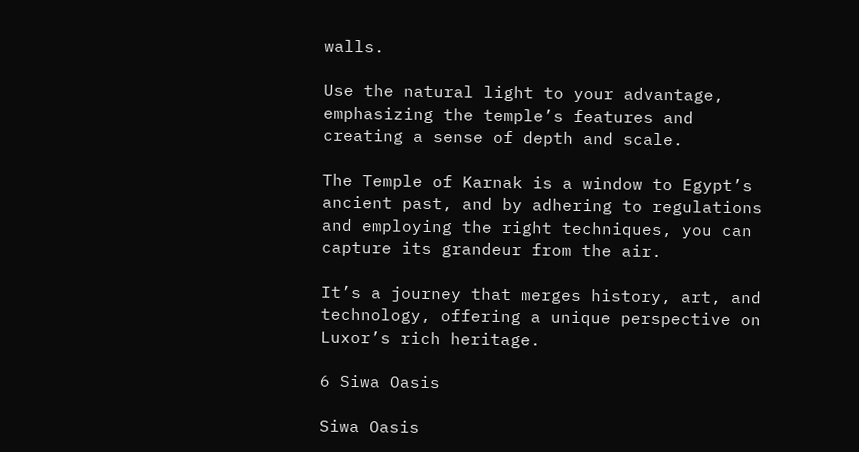walls.

Use the natural light to your advantage, emphasizing the temple’s features and creating a sense of depth and scale.

The Temple of Karnak is a window to Egypt’s ancient past, and by adhering to regulations and employing the right techniques, you can capture its grandeur from the air.

It’s a journey that merges history, art, and technology, offering a unique perspective on Luxor’s rich heritage.

6 Siwa Oasis

Siwa Oasis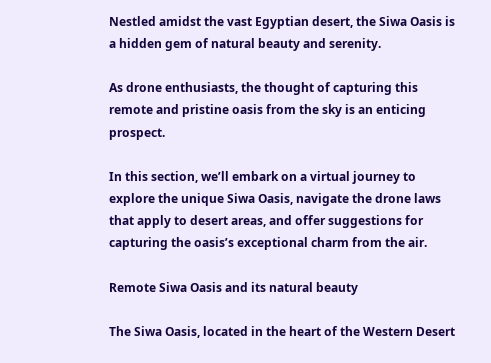Nestled amidst the vast Egyptian desert, the Siwa Oasis is a hidden gem of natural beauty and serenity.

As drone enthusiasts, the thought of capturing this remote and pristine oasis from the sky is an enticing prospect.

In this section, we’ll embark on a virtual journey to explore the unique Siwa Oasis, navigate the drone laws that apply to desert areas, and offer suggestions for capturing the oasis’s exceptional charm from the air.

Remote Siwa Oasis and its natural beauty

The Siwa Oasis, located in the heart of the Western Desert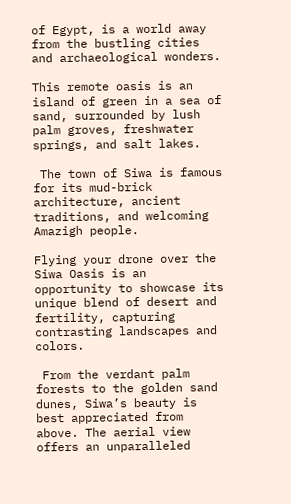of Egypt, is a world away from the bustling cities and archaeological wonders.

This remote oasis is an island of green in a sea of sand, surrounded by lush palm groves, freshwater springs, and salt lakes.

 The town of Siwa is famous for its mud-brick architecture, ancient traditions, and welcoming Amazigh people.

Flying your drone over the Siwa Oasis is an opportunity to showcase its unique blend of desert and fertility, capturing contrasting landscapes and colors.

 From the verdant palm forests to the golden sand dunes, Siwa’s beauty is best appreciated from above. The aerial view offers an unparalleled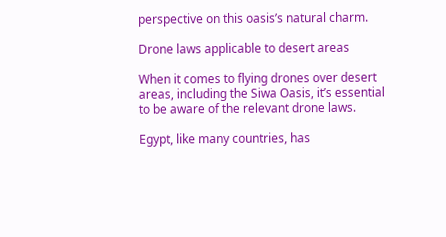perspective on this oasis’s natural charm.

Drone laws applicable to desert areas

When it comes to flying drones over desert areas, including the Siwa Oasis, it’s essential to be aware of the relevant drone laws.

Egypt, like many countries, has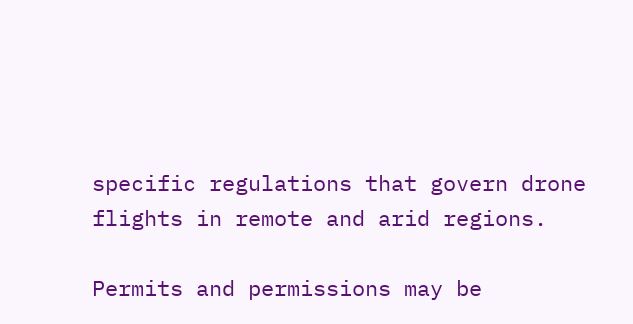specific regulations that govern drone flights in remote and arid regions.

Permits and permissions may be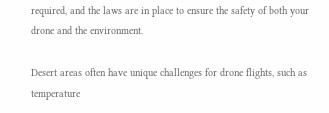required, and the laws are in place to ensure the safety of both your drone and the environment.

Desert areas often have unique challenges for drone flights, such as temperature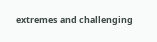extremes and challenging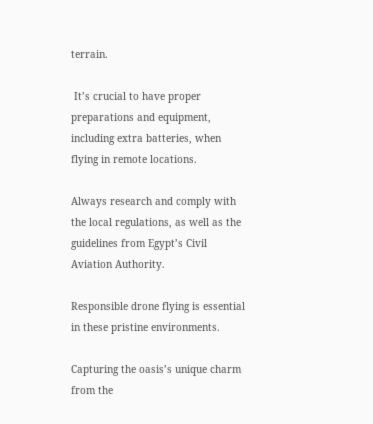terrain.

 It’s crucial to have proper preparations and equipment, including extra batteries, when flying in remote locations.

Always research and comply with the local regulations, as well as the guidelines from Egypt’s Civil Aviation Authority.

Responsible drone flying is essential in these pristine environments.

Capturing the oasis’s unique charm from the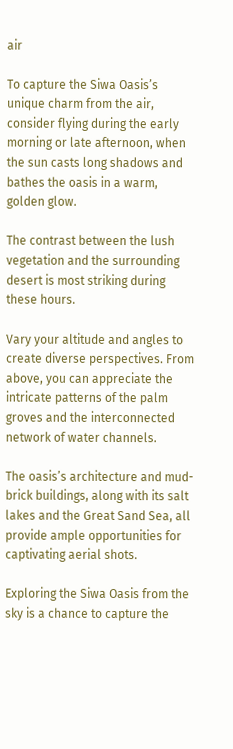air

To capture the Siwa Oasis’s unique charm from the air, consider flying during the early morning or late afternoon, when the sun casts long shadows and bathes the oasis in a warm, golden glow.

The contrast between the lush vegetation and the surrounding desert is most striking during these hours.

Vary your altitude and angles to create diverse perspectives. From above, you can appreciate the intricate patterns of the palm groves and the interconnected network of water channels.

The oasis’s architecture and mud-brick buildings, along with its salt lakes and the Great Sand Sea, all provide ample opportunities for captivating aerial shots.

Exploring the Siwa Oasis from the sky is a chance to capture the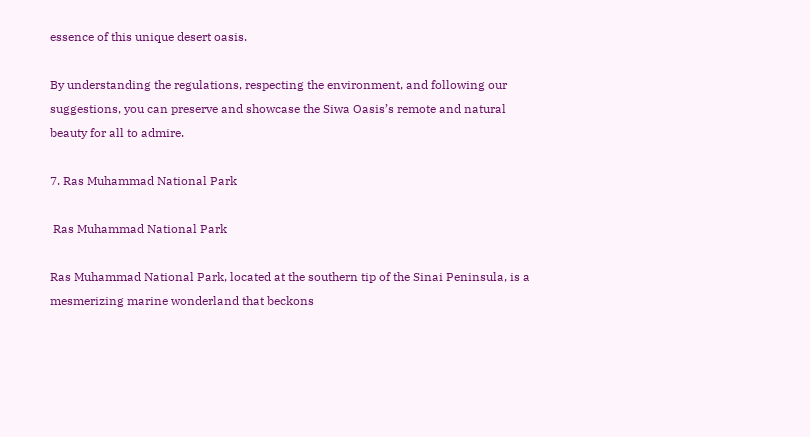essence of this unique desert oasis.

By understanding the regulations, respecting the environment, and following our suggestions, you can preserve and showcase the Siwa Oasis’s remote and natural beauty for all to admire.

7. Ras Muhammad National Park

 Ras Muhammad National Park

Ras Muhammad National Park, located at the southern tip of the Sinai Peninsula, is a mesmerizing marine wonderland that beckons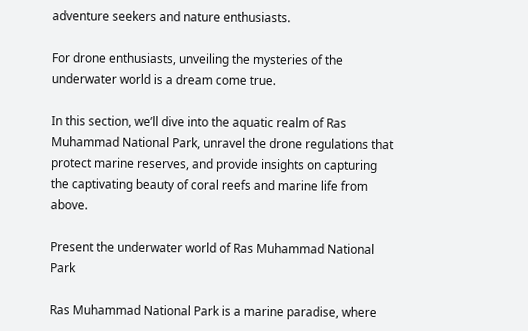adventure seekers and nature enthusiasts.

For drone enthusiasts, unveiling the mysteries of the underwater world is a dream come true.

In this section, we’ll dive into the aquatic realm of Ras Muhammad National Park, unravel the drone regulations that protect marine reserves, and provide insights on capturing the captivating beauty of coral reefs and marine life from above.

Present the underwater world of Ras Muhammad National Park

Ras Muhammad National Park is a marine paradise, where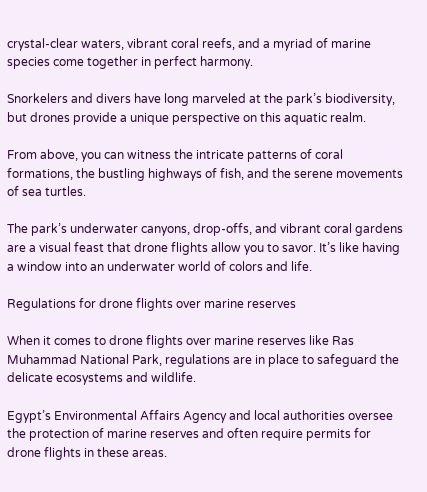crystal-clear waters, vibrant coral reefs, and a myriad of marine species come together in perfect harmony.

Snorkelers and divers have long marveled at the park’s biodiversity, but drones provide a unique perspective on this aquatic realm.

From above, you can witness the intricate patterns of coral formations, the bustling highways of fish, and the serene movements of sea turtles.

The park’s underwater canyons, drop-offs, and vibrant coral gardens are a visual feast that drone flights allow you to savor. It’s like having a window into an underwater world of colors and life.

Regulations for drone flights over marine reserves

When it comes to drone flights over marine reserves like Ras Muhammad National Park, regulations are in place to safeguard the delicate ecosystems and wildlife.

Egypt’s Environmental Affairs Agency and local authorities oversee the protection of marine reserves and often require permits for drone flights in these areas.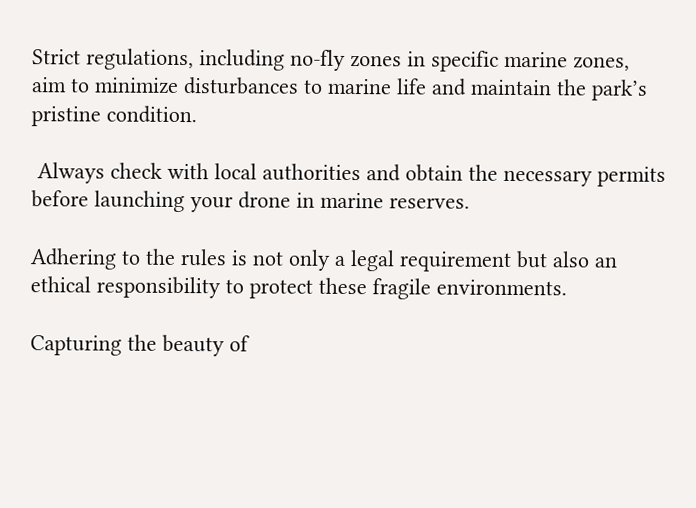Strict regulations, including no-fly zones in specific marine zones, aim to minimize disturbances to marine life and maintain the park’s pristine condition.

 Always check with local authorities and obtain the necessary permits before launching your drone in marine reserves.

Adhering to the rules is not only a legal requirement but also an ethical responsibility to protect these fragile environments.

Capturing the beauty of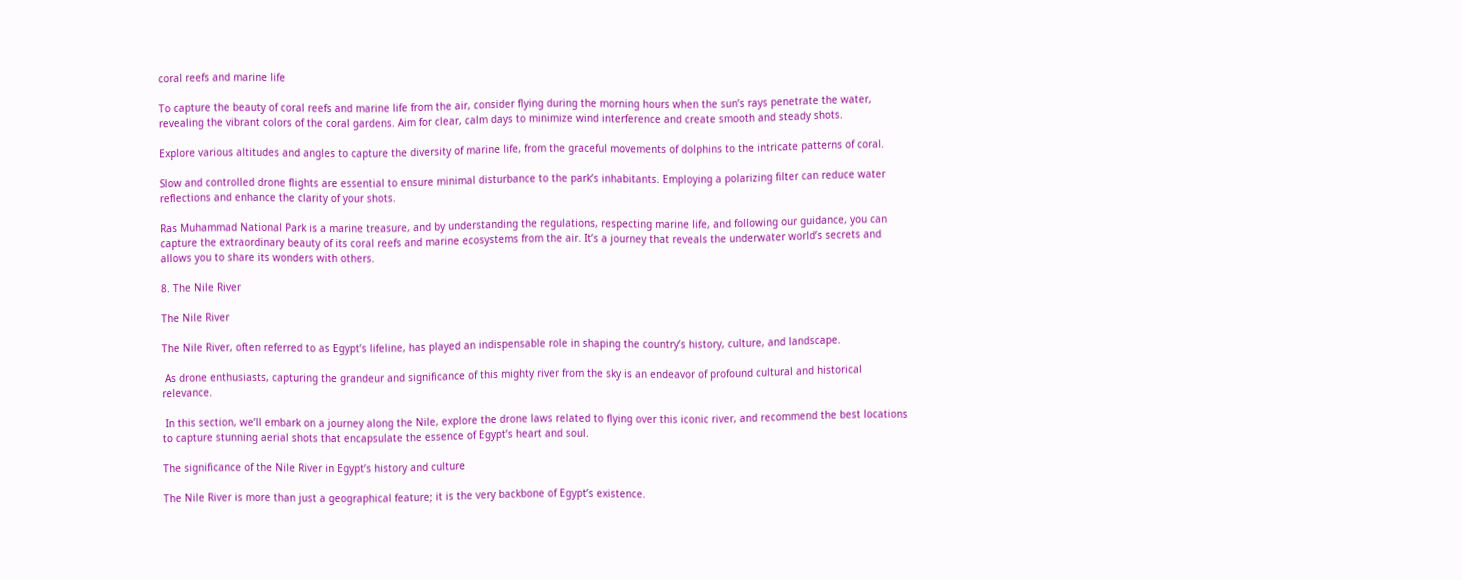coral reefs and marine life

To capture the beauty of coral reefs and marine life from the air, consider flying during the morning hours when the sun’s rays penetrate the water, revealing the vibrant colors of the coral gardens. Aim for clear, calm days to minimize wind interference and create smooth and steady shots.

Explore various altitudes and angles to capture the diversity of marine life, from the graceful movements of dolphins to the intricate patterns of coral.

Slow and controlled drone flights are essential to ensure minimal disturbance to the park’s inhabitants. Employing a polarizing filter can reduce water reflections and enhance the clarity of your shots.

Ras Muhammad National Park is a marine treasure, and by understanding the regulations, respecting marine life, and following our guidance, you can capture the extraordinary beauty of its coral reefs and marine ecosystems from the air. It’s a journey that reveals the underwater world’s secrets and allows you to share its wonders with others.

8. The Nile River

The Nile River

The Nile River, often referred to as Egypt’s lifeline, has played an indispensable role in shaping the country’s history, culture, and landscape.

 As drone enthusiasts, capturing the grandeur and significance of this mighty river from the sky is an endeavor of profound cultural and historical relevance.

 In this section, we’ll embark on a journey along the Nile, explore the drone laws related to flying over this iconic river, and recommend the best locations to capture stunning aerial shots that encapsulate the essence of Egypt’s heart and soul.

The significance of the Nile River in Egypt’s history and culture

The Nile River is more than just a geographical feature; it is the very backbone of Egypt’s existence.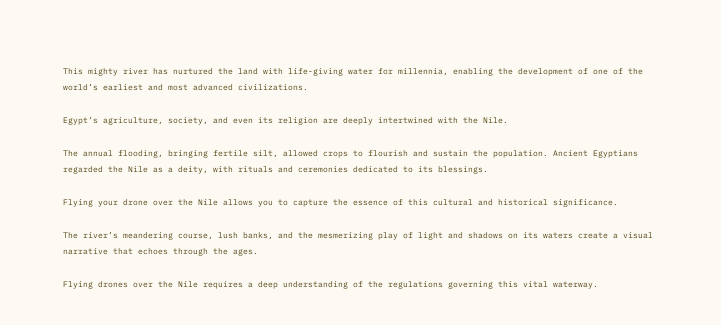This mighty river has nurtured the land with life-giving water for millennia, enabling the development of one of the world’s earliest and most advanced civilizations.

Egypt’s agriculture, society, and even its religion are deeply intertwined with the Nile.

The annual flooding, bringing fertile silt, allowed crops to flourish and sustain the population. Ancient Egyptians regarded the Nile as a deity, with rituals and ceremonies dedicated to its blessings.

Flying your drone over the Nile allows you to capture the essence of this cultural and historical significance.

The river’s meandering course, lush banks, and the mesmerizing play of light and shadows on its waters create a visual narrative that echoes through the ages.

Flying drones over the Nile requires a deep understanding of the regulations governing this vital waterway.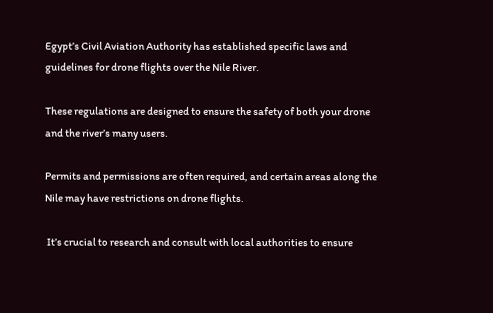Egypt’s Civil Aviation Authority has established specific laws and guidelines for drone flights over the Nile River.

These regulations are designed to ensure the safety of both your drone and the river’s many users.

Permits and permissions are often required, and certain areas along the Nile may have restrictions on drone flights.

 It’s crucial to research and consult with local authorities to ensure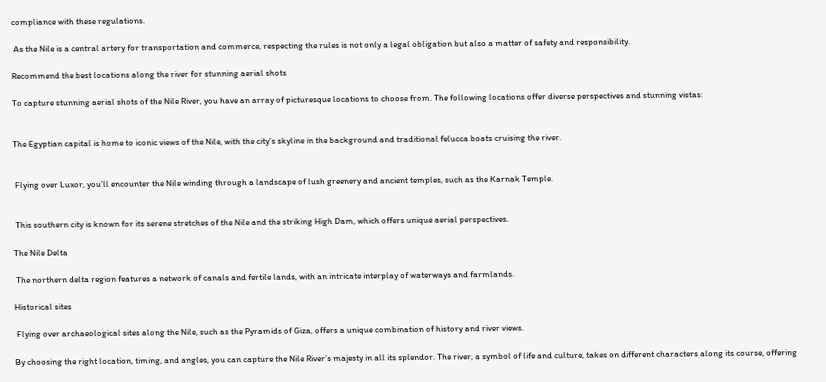compliance with these regulations.

 As the Nile is a central artery for transportation and commerce, respecting the rules is not only a legal obligation but also a matter of safety and responsibility.

Recommend the best locations along the river for stunning aerial shots

To capture stunning aerial shots of the Nile River, you have an array of picturesque locations to choose from. The following locations offer diverse perspectives and stunning vistas:


The Egyptian capital is home to iconic views of the Nile, with the city’s skyline in the background and traditional felucca boats cruising the river.


 Flying over Luxor, you’ll encounter the Nile winding through a landscape of lush greenery and ancient temples, such as the Karnak Temple.


 This southern city is known for its serene stretches of the Nile and the striking High Dam, which offers unique aerial perspectives.

The Nile Delta

 The northern delta region features a network of canals and fertile lands, with an intricate interplay of waterways and farmlands.

Historical sites

 Flying over archaeological sites along the Nile, such as the Pyramids of Giza, offers a unique combination of history and river views.

By choosing the right location, timing, and angles, you can capture the Nile River’s majesty in all its splendor. The river, a symbol of life and culture, takes on different characters along its course, offering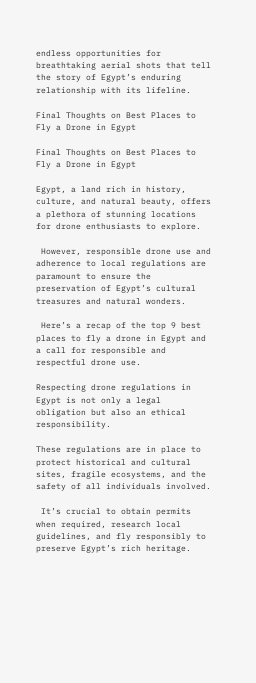endless opportunities for breathtaking aerial shots that tell the story of Egypt’s enduring relationship with its lifeline.

Final Thoughts on Best Places to Fly a Drone in Egypt

Final Thoughts on Best Places to Fly a Drone in Egypt

Egypt, a land rich in history, culture, and natural beauty, offers a plethora of stunning locations for drone enthusiasts to explore.

 However, responsible drone use and adherence to local regulations are paramount to ensure the preservation of Egypt’s cultural treasures and natural wonders.

 Here’s a recap of the top 9 best places to fly a drone in Egypt and a call for responsible and respectful drone use.

Respecting drone regulations in Egypt is not only a legal obligation but also an ethical responsibility.

These regulations are in place to protect historical and cultural sites, fragile ecosystems, and the safety of all individuals involved.

 It’s crucial to obtain permits when required, research local guidelines, and fly responsibly to preserve Egypt’s rich heritage.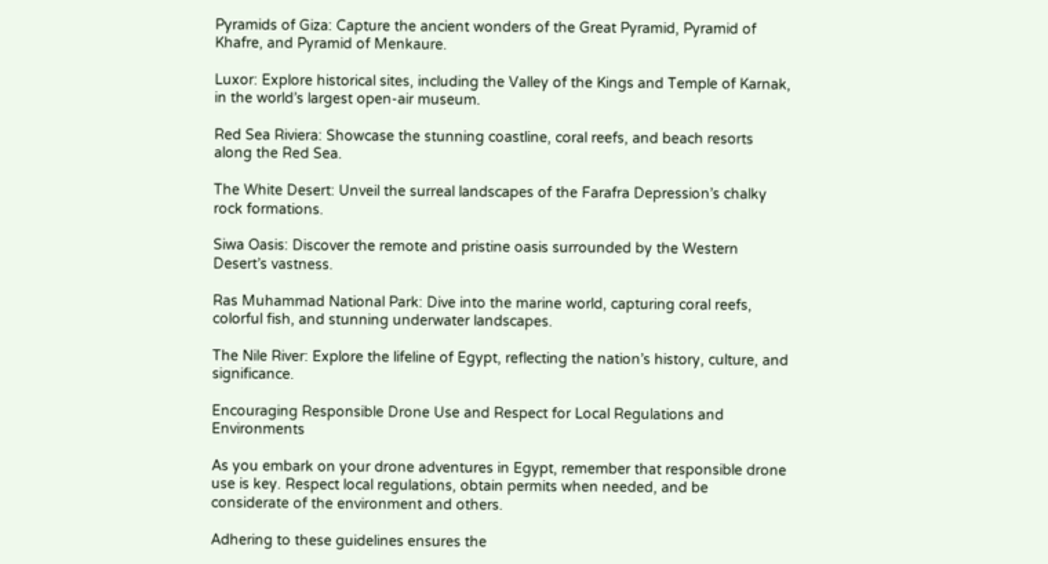Pyramids of Giza: Capture the ancient wonders of the Great Pyramid, Pyramid of Khafre, and Pyramid of Menkaure.

Luxor: Explore historical sites, including the Valley of the Kings and Temple of Karnak, in the world’s largest open-air museum.

Red Sea Riviera: Showcase the stunning coastline, coral reefs, and beach resorts along the Red Sea.

The White Desert: Unveil the surreal landscapes of the Farafra Depression’s chalky rock formations.

Siwa Oasis: Discover the remote and pristine oasis surrounded by the Western Desert’s vastness.

Ras Muhammad National Park: Dive into the marine world, capturing coral reefs, colorful fish, and stunning underwater landscapes.

The Nile River: Explore the lifeline of Egypt, reflecting the nation’s history, culture, and significance.

Encouraging Responsible Drone Use and Respect for Local Regulations and Environments

As you embark on your drone adventures in Egypt, remember that responsible drone use is key. Respect local regulations, obtain permits when needed, and be considerate of the environment and others.

Adhering to these guidelines ensures the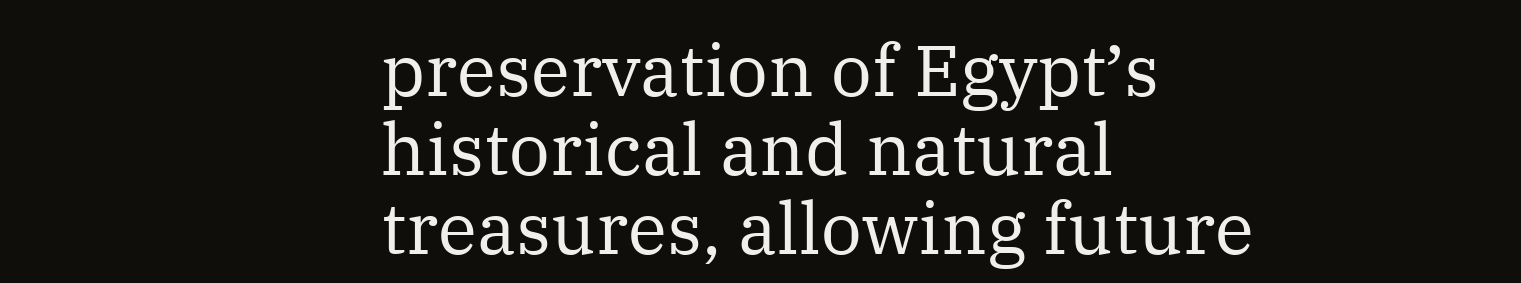preservation of Egypt’s historical and natural treasures, allowing future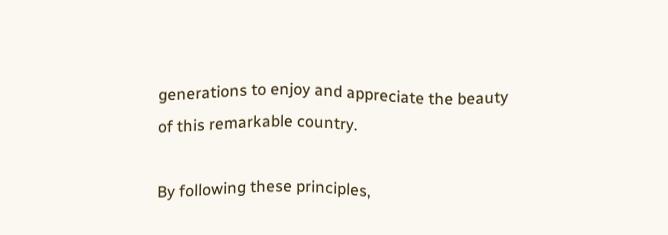generations to enjoy and appreciate the beauty of this remarkable country.

By following these principles,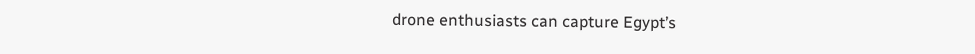drone enthusiasts can capture Egypt’s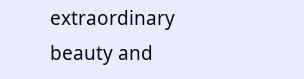extraordinary beauty and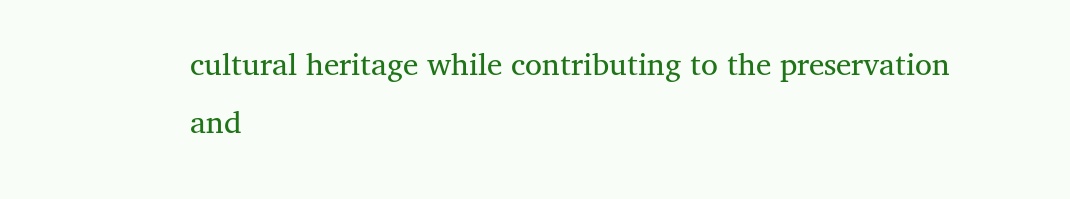cultural heritage while contributing to the preservation and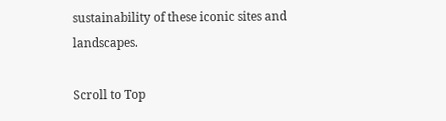sustainability of these iconic sites and landscapes.

Scroll to Top